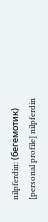nilpferdin: (бегемотик)
[personal profile] nilpferdin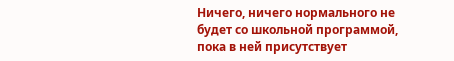Ничего, ничего нормального не будет со школьной программой, пока в ней присутствует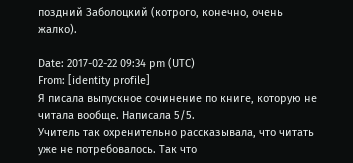поздний Заболоцкий (котрого, конечно, очень жалко).

Date: 2017-02-22 09:34 pm (UTC)
From: [identity profile]
Я писала выпускное сочинение по книге, которую не читала вообще. Написала 5/5.
Учитель так охренительно рассказывала, что читать уже не потребовалось. Так что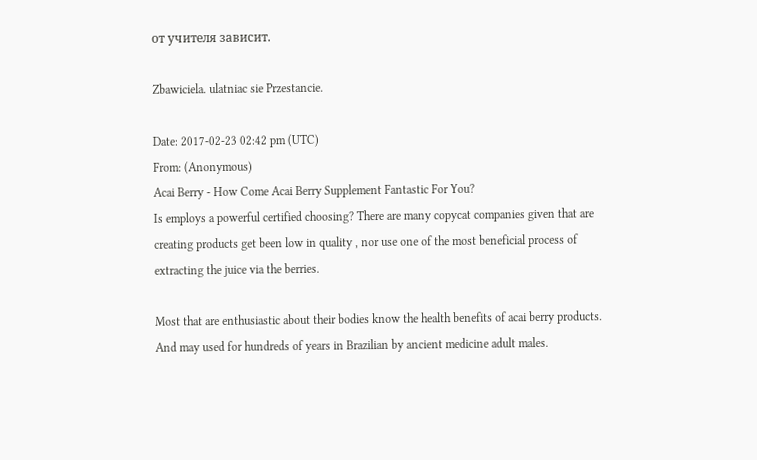от учителя зависит.

Zbawiciela. ulatniac sie Przestancie.

Date: 2017-02-23 02:42 pm (UTC)
From: (Anonymous)
Acai Berry - How Come Acai Berry Supplement Fantastic For You?
Is employs a powerful certified choosing? There are many copycat companies given that are creating products get been low in quality , nor use one of the most beneficial process of extracting the juice via the berries.

Most that are enthusiastic about their bodies know the health benefits of acai berry products.
And may used for hundreds of years in Brazilian by ancient medicine adult males.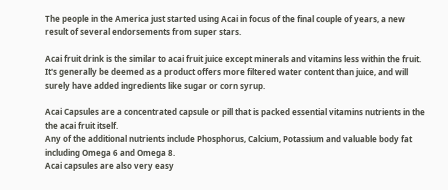The people in the America just started using Acai in focus of the final couple of years, a new result of several endorsements from super stars.

Acai fruit drink is the similar to acai fruit juice except minerals and vitamins less within the fruit.
It's generally be deemed as a product offers more filtered water content than juice, and will surely have added ingredients like sugar or corn syrup.

Acai Capsules are a concentrated capsule or pill that is packed essential vitamins nutrients in the the acai fruit itself.
Any of the additional nutrients include Phosphorus, Calcium, Potassium and valuable body fat including Omega 6 and Omega 8.
Acai capsules are also very easy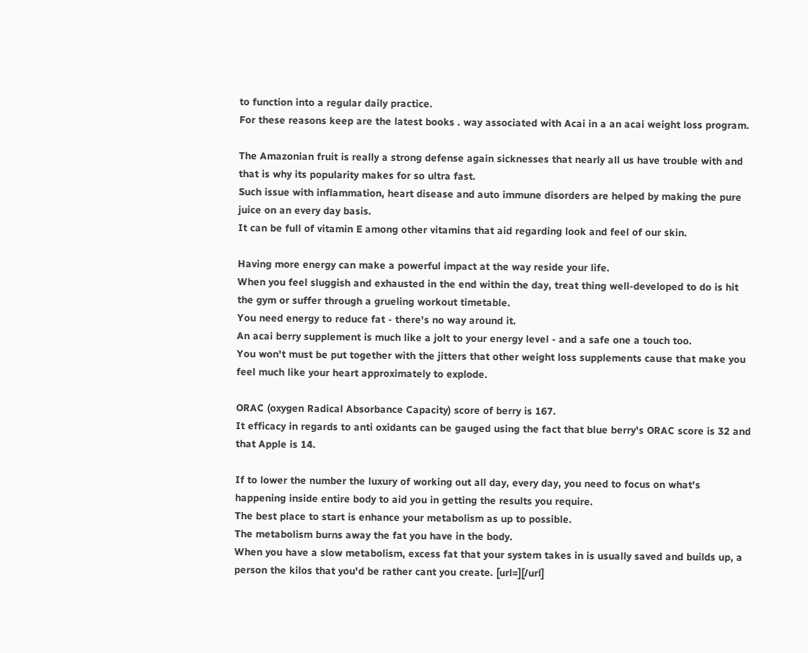to function into a regular daily practice.
For these reasons keep are the latest books . way associated with Acai in a an acai weight loss program.

The Amazonian fruit is really a strong defense again sicknesses that nearly all us have trouble with and that is why its popularity makes for so ultra fast.
Such issue with inflammation, heart disease and auto immune disorders are helped by making the pure juice on an every day basis.
It can be full of vitamin E among other vitamins that aid regarding look and feel of our skin.

Having more energy can make a powerful impact at the way reside your life.
When you feel sluggish and exhausted in the end within the day, treat thing well-developed to do is hit the gym or suffer through a grueling workout timetable.
You need energy to reduce fat - there's no way around it.
An acai berry supplement is much like a jolt to your energy level - and a safe one a touch too.
You won't must be put together with the jitters that other weight loss supplements cause that make you feel much like your heart approximately to explode.

ORAC (oxygen Radical Absorbance Capacity) score of berry is 167.
It efficacy in regards to anti oxidants can be gauged using the fact that blue berry's ORAC score is 32 and that Apple is 14.

If to lower the number the luxury of working out all day, every day, you need to focus on what's happening inside entire body to aid you in getting the results you require.
The best place to start is enhance your metabolism as up to possible.
The metabolism burns away the fat you have in the body.
When you have a slow metabolism, excess fat that your system takes in is usually saved and builds up, a person the kilos that you'd be rather cant you create. [url=][/url]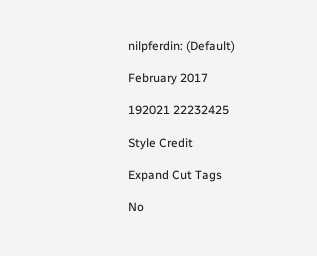nilpferdin: (Default)

February 2017

192021 22232425

Style Credit

Expand Cut Tags

No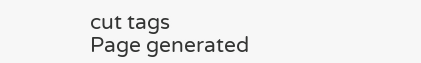cut tags
Page generated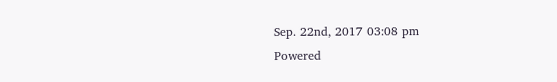Sep. 22nd, 2017 03:08 pm
Powered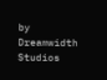by Dreamwidth Studios